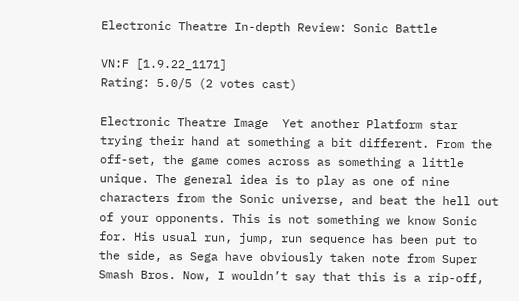Electronic Theatre In-depth Review: Sonic Battle

VN:F [1.9.22_1171]
Rating: 5.0/5 (2 votes cast)

Electronic Theatre Image  Yet another Platform star trying their hand at something a bit different. From the off-set, the game comes across as something a little unique. The general idea is to play as one of nine characters from the Sonic universe, and beat the hell out of your opponents. This is not something we know Sonic for. His usual run, jump, run sequence has been put to the side, as Sega have obviously taken note from Super Smash Bros. Now, I wouldn’t say that this is a rip-off,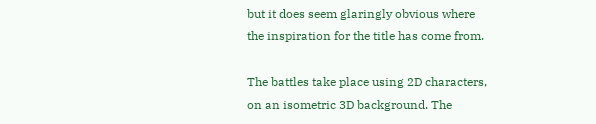but it does seem glaringly obvious where the inspiration for the title has come from.

The battles take place using 2D characters, on an isometric 3D background. The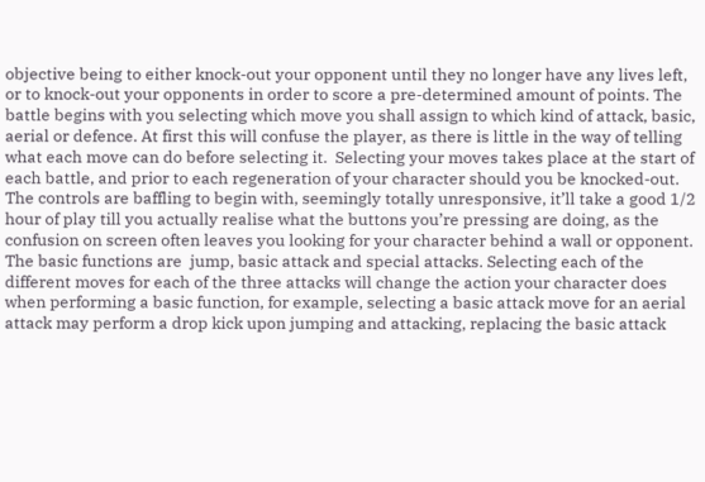objective being to either knock-out your opponent until they no longer have any lives left, or to knock-out your opponents in order to score a pre-determined amount of points. The battle begins with you selecting which move you shall assign to which kind of attack, basic, aerial or defence. At first this will confuse the player, as there is little in the way of telling what each move can do before selecting it.  Selecting your moves takes place at the start of each battle, and prior to each regeneration of your character should you be knocked-out. The controls are baffling to begin with, seemingly totally unresponsive, it’ll take a good 1/2 hour of play till you actually realise what the buttons you’re pressing are doing, as the confusion on screen often leaves you looking for your character behind a wall or opponent. The basic functions are  jump, basic attack and special attacks. Selecting each of the different moves for each of the three attacks will change the action your character does when performing a basic function, for example, selecting a basic attack move for an aerial attack may perform a drop kick upon jumping and attacking, replacing the basic attack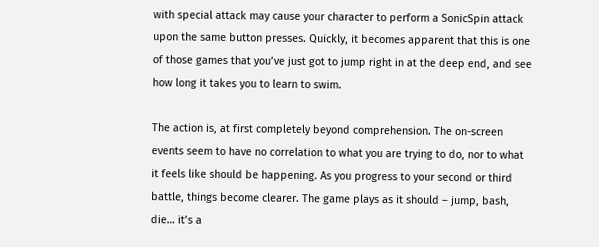with special attack may cause your character to perform a SonicSpin attack upon the same button presses. Quickly, it becomes apparent that this is one of those games that you’ve just got to jump right in at the deep end, and see how long it takes you to learn to swim.

The action is, at first completely beyond comprehension. The on-screen events seem to have no correlation to what you are trying to do, nor to what it feels like should be happening. As you progress to your second or third battle, things become clearer. The game plays as it should – jump, bash, die… it’s a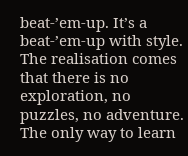beat-’em-up. It’s a beat-’em-up with style. The realisation comes that there is no exploration, no puzzles, no adventure. The only way to learn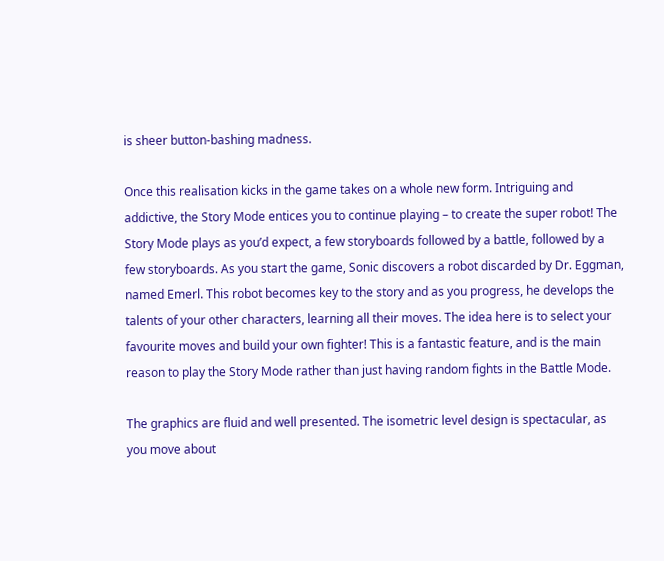is sheer button-bashing madness.

Once this realisation kicks in the game takes on a whole new form. Intriguing and addictive, the Story Mode entices you to continue playing – to create the super robot! The Story Mode plays as you’d expect, a few storyboards followed by a battle, followed by a few storyboards. As you start the game, Sonic discovers a robot discarded by Dr. Eggman, named Emerl. This robot becomes key to the story and as you progress, he develops the talents of your other characters, learning all their moves. The idea here is to select your favourite moves and build your own fighter! This is a fantastic feature, and is the main reason to play the Story Mode rather than just having random fights in the Battle Mode.

The graphics are fluid and well presented. The isometric level design is spectacular, as you move about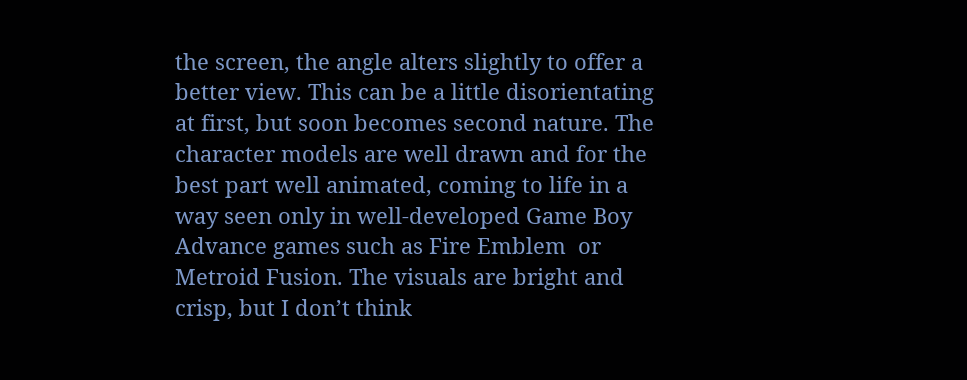the screen, the angle alters slightly to offer a better view. This can be a little disorientating at first, but soon becomes second nature. The character models are well drawn and for the best part well animated, coming to life in a way seen only in well-developed Game Boy Advance games such as Fire Emblem  or Metroid Fusion. The visuals are bright and crisp, but I don’t think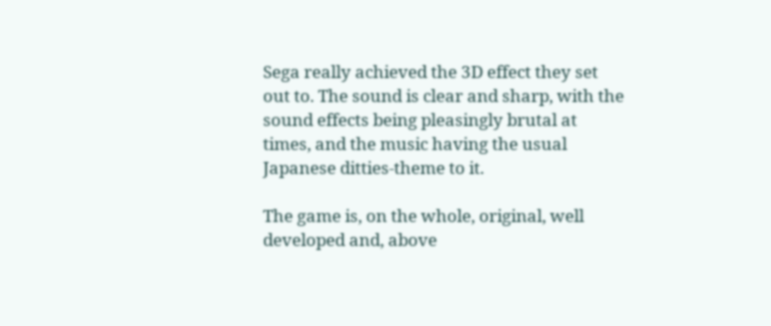Sega really achieved the 3D effect they set out to. The sound is clear and sharp, with the sound effects being pleasingly brutal at times, and the music having the usual Japanese ditties-theme to it.

The game is, on the whole, original, well developed and, above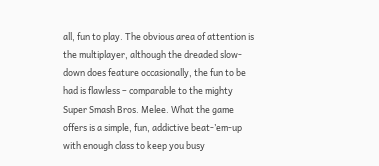all, fun to play. The obvious area of attention is the multiplayer, although the dreaded slow-down does feature occasionally, the fun to be had is flawless – comparable to the mighty Super Smash Bros. Melee. What the game offers is a simple, fun, addictive beat-’em-up with enough class to keep you busy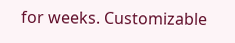for weeks. Customizable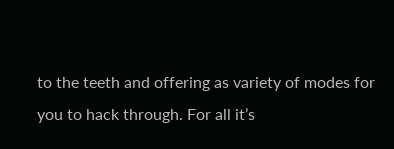to the teeth and offering as variety of modes for you to hack through. For all it’s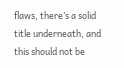flaws, there’s a solid title underneath, and this should not be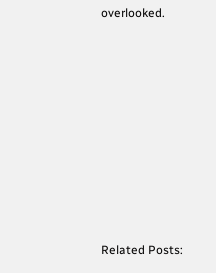overlooked.

















Related Posts: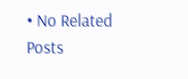• No Related Posts